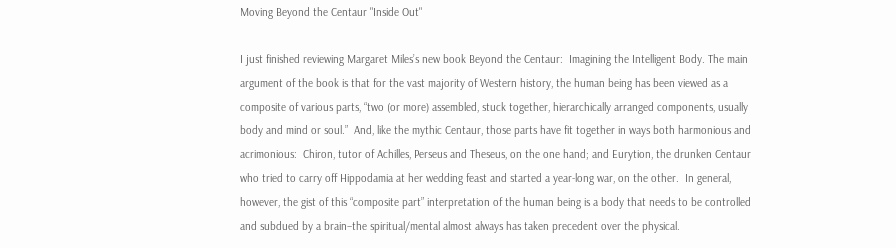Moving Beyond the Centaur "Inside Out"

I just finished reviewing Margaret Miles’s new book Beyond the Centaur:  Imagining the Intelligent Body. The main argument of the book is that for the vast majority of Western history, the human being has been viewed as a composite of various parts, “two (or more) assembled, stuck together, hierarchically arranged components, usually body and mind or soul.”  And, like the mythic Centaur, those parts have fit together in ways both harmonious and acrimonious:  Chiron, tutor of Achilles, Perseus and Theseus, on the one hand; and Eurytion, the drunken Centaur who tried to carry off Hippodamia at her wedding feast and started a year-long war, on the other.  In general, however, the gist of this “composite part” interpretation of the human being is a body that needs to be controlled and subdued by a brain–the spiritual/mental almost always has taken precedent over the physical.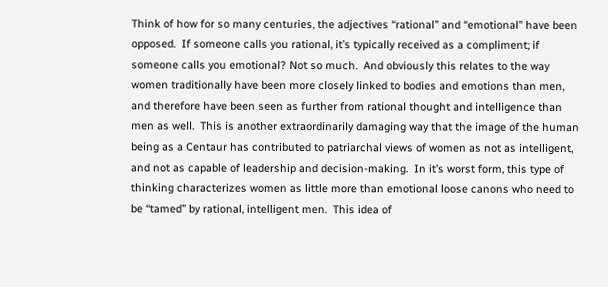Think of how for so many centuries, the adjectives “rational” and “emotional” have been opposed.  If someone calls you rational, it’s typically received as a compliment; if someone calls you emotional? Not so much.  And obviously this relates to the way women traditionally have been more closely linked to bodies and emotions than men, and therefore have been seen as further from rational thought and intelligence than men as well.  This is another extraordinarily damaging way that the image of the human being as a Centaur has contributed to patriarchal views of women as not as intelligent, and not as capable of leadership and decision-making.  In it’s worst form, this type of thinking characterizes women as little more than emotional loose canons who need to be “tamed” by rational, intelligent men.  This idea of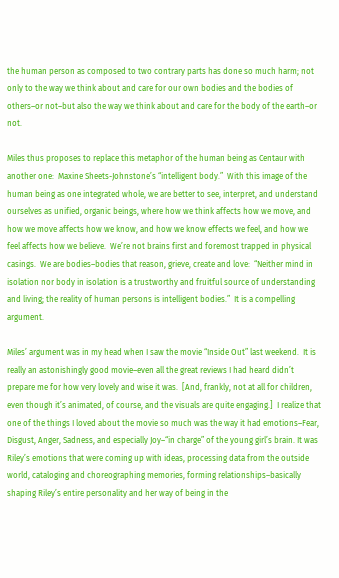the human person as composed to two contrary parts has done so much harm; not only to the way we think about and care for our own bodies and the bodies of others–or not–but also the way we think about and care for the body of the earth–or not.

Miles thus proposes to replace this metaphor of the human being as Centaur with another one:  Maxine Sheets-Johnstone’s “intelligent body.”  With this image of the human being as one integrated whole, we are better to see, interpret, and understand ourselves as unified, organic beings, where how we think affects how we move, and how we move affects how we know, and how we know effects we feel, and how we feel affects how we believe.  We’re not brains first and foremost trapped in physical casings.  We are bodies–bodies that reason, grieve, create and love:  “Neither mind in isolation nor body in isolation is a trustworthy and fruitful source of understanding and living; the reality of human persons is intelligent bodies.”  It is a compelling argument.

Miles’ argument was in my head when I saw the movie “Inside Out” last weekend.  It is really an astonishingly good movie–even all the great reviews I had heard didn’t prepare me for how very lovely and wise it was.  [And, frankly, not at all for children, even though it’s animated, of course, and the visuals are quite engaging.]  I realize that one of the things I loved about the movie so much was the way it had emotions–Fear, Disgust, Anger, Sadness, and especially Joy–“in charge” of the young girl’s brain. It was Riley’s emotions that were coming up with ideas, processing data from the outside world, cataloging and choreographing memories, forming relationships–basically shaping Riley’s entire personality and her way of being in the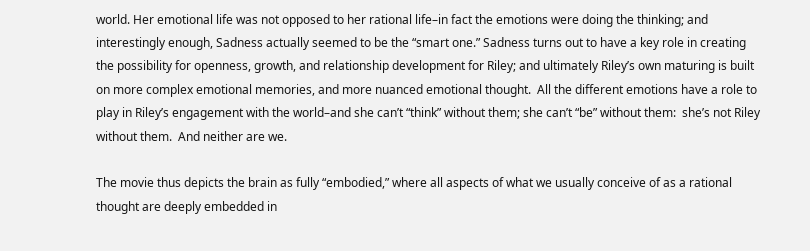world. Her emotional life was not opposed to her rational life–in fact the emotions were doing the thinking; and interestingly enough, Sadness actually seemed to be the “smart one.” Sadness turns out to have a key role in creating the possibility for openness, growth, and relationship development for Riley; and ultimately Riley’s own maturing is built on more complex emotional memories, and more nuanced emotional thought.  All the different emotions have a role to play in Riley’s engagement with the world–and she can’t “think” without them; she can’t “be” without them:  she’s not Riley without them.  And neither are we.

The movie thus depicts the brain as fully “embodied,” where all aspects of what we usually conceive of as a rational thought are deeply embedded in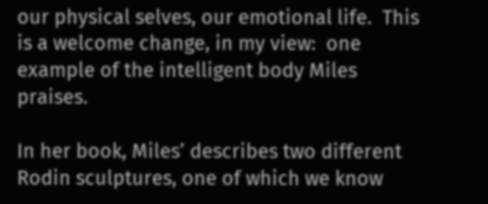our physical selves, our emotional life.  This is a welcome change, in my view:  one example of the intelligent body Miles praises.

In her book, Miles’ describes two different Rodin sculptures, one of which we know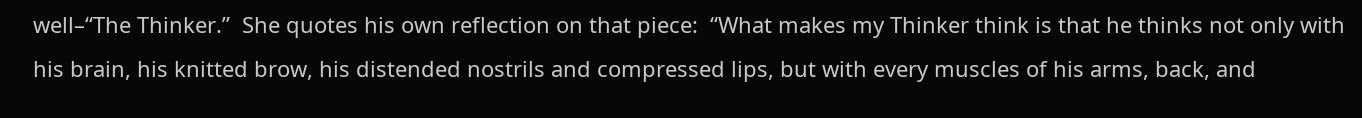well–“The Thinker.”  She quotes his own reflection on that piece:  “What makes my Thinker think is that he thinks not only with his brain, his knitted brow, his distended nostrils and compressed lips, but with every muscles of his arms, back, and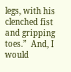legs, with his clenched fist and gripping toes.”  And, I would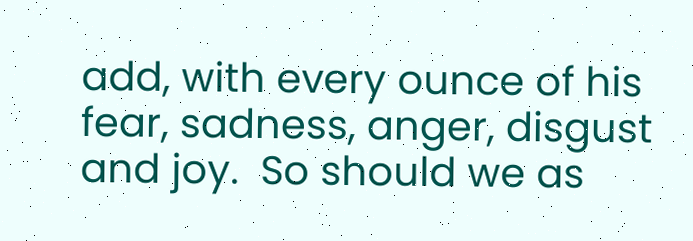add, with every ounce of his fear, sadness, anger, disgust and joy.  So should we as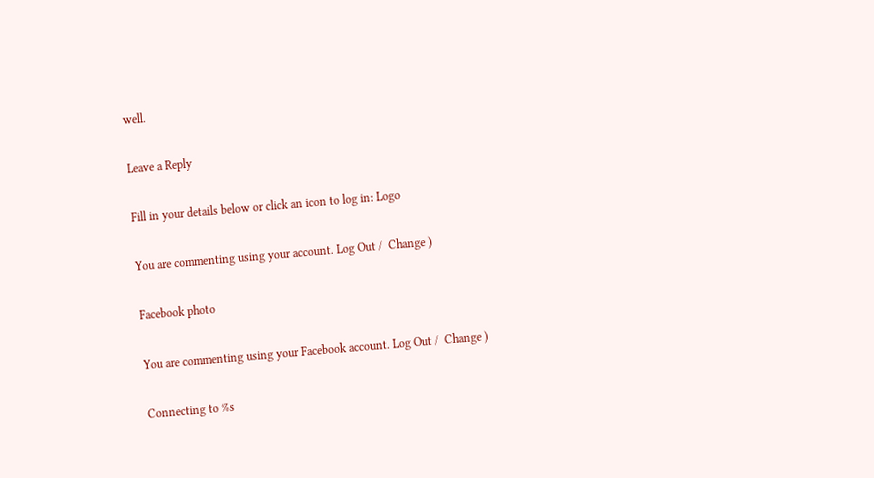well.

Leave a Reply

Fill in your details below or click an icon to log in: Logo

You are commenting using your account. Log Out /  Change )

Facebook photo

You are commenting using your Facebook account. Log Out /  Change )

Connecting to %s